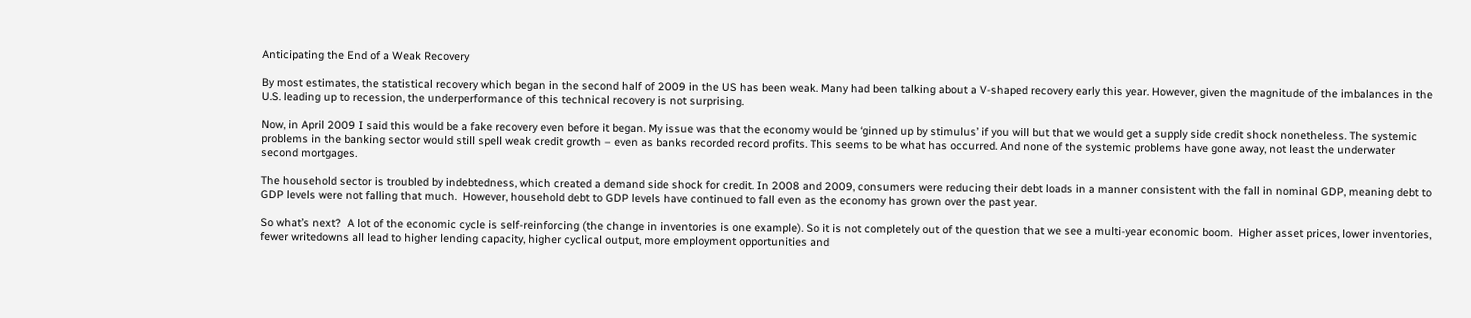Anticipating the End of a Weak Recovery

By most estimates, the statistical recovery which began in the second half of 2009 in the US has been weak. Many had been talking about a V-shaped recovery early this year. However, given the magnitude of the imbalances in the U.S. leading up to recession, the underperformance of this technical recovery is not surprising.

Now, in April 2009 I said this would be a fake recovery even before it began. My issue was that the economy would be ‘ginned up by stimulus’ if you will but that we would get a supply side credit shock nonetheless. The systemic problems in the banking sector would still spell weak credit growth – even as banks recorded record profits. This seems to be what has occurred. And none of the systemic problems have gone away, not least the underwater second mortgages.

The household sector is troubled by indebtedness, which created a demand side shock for credit. In 2008 and 2009, consumers were reducing their debt loads in a manner consistent with the fall in nominal GDP, meaning debt to GDP levels were not falling that much.  However, household debt to GDP levels have continued to fall even as the economy has grown over the past year.

So what’s next?  A lot of the economic cycle is self-reinforcing (the change in inventories is one example). So it is not completely out of the question that we see a multi-year economic boom.  Higher asset prices, lower inventories, fewer writedowns all lead to higher lending capacity, higher cyclical output, more employment opportunities and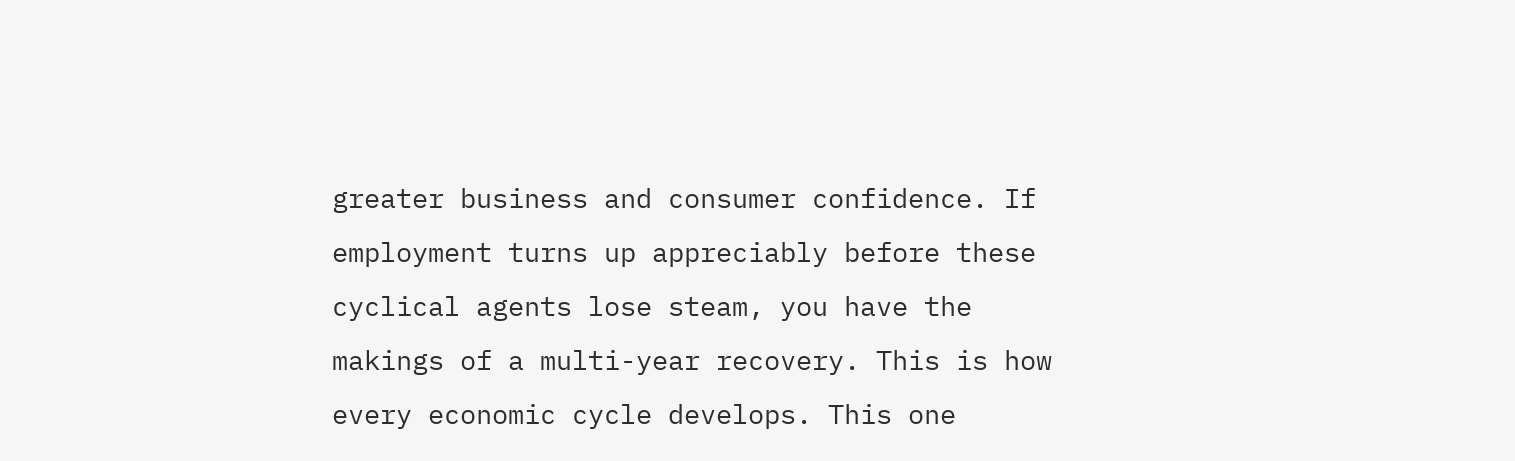greater business and consumer confidence. If employment turns up appreciably before these cyclical agents lose steam, you have the makings of a multi-year recovery. This is how every economic cycle develops. This one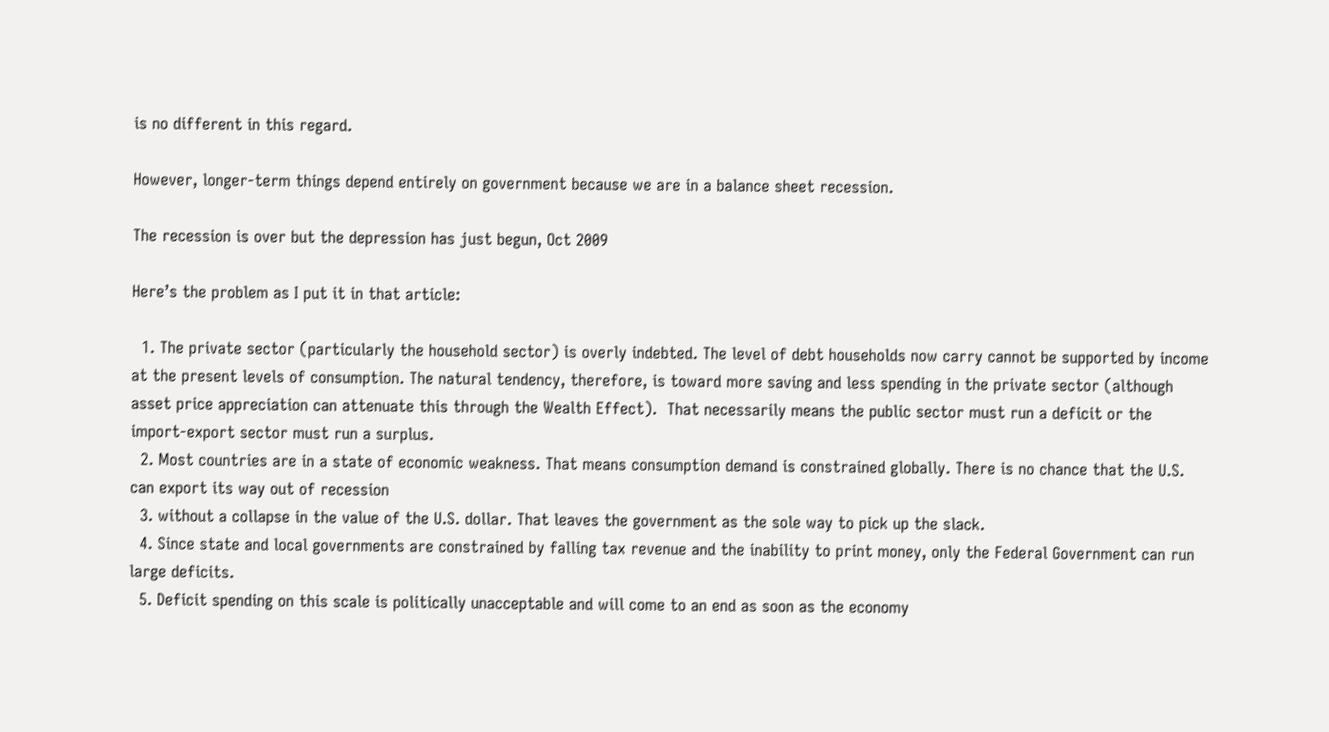is no different in this regard.

However, longer-term things depend entirely on government because we are in a balance sheet recession.

The recession is over but the depression has just begun, Oct 2009

Here’s the problem as I put it in that article:

  1. The private sector (particularly the household sector) is overly indebted. The level of debt households now carry cannot be supported by income at the present levels of consumption. The natural tendency, therefore, is toward more saving and less spending in the private sector (although asset price appreciation can attenuate this through the Wealth Effect).  That necessarily means the public sector must run a deficit or the import-export sector must run a surplus.
  2. Most countries are in a state of economic weakness. That means consumption demand is constrained globally. There is no chance that the U.S. can export its way out of recession
  3. without a collapse in the value of the U.S. dollar. That leaves the government as the sole way to pick up the slack.
  4. Since state and local governments are constrained by falling tax revenue and the inability to print money, only the Federal Government can run large deficits.
  5. Deficit spending on this scale is politically unacceptable and will come to an end as soon as the economy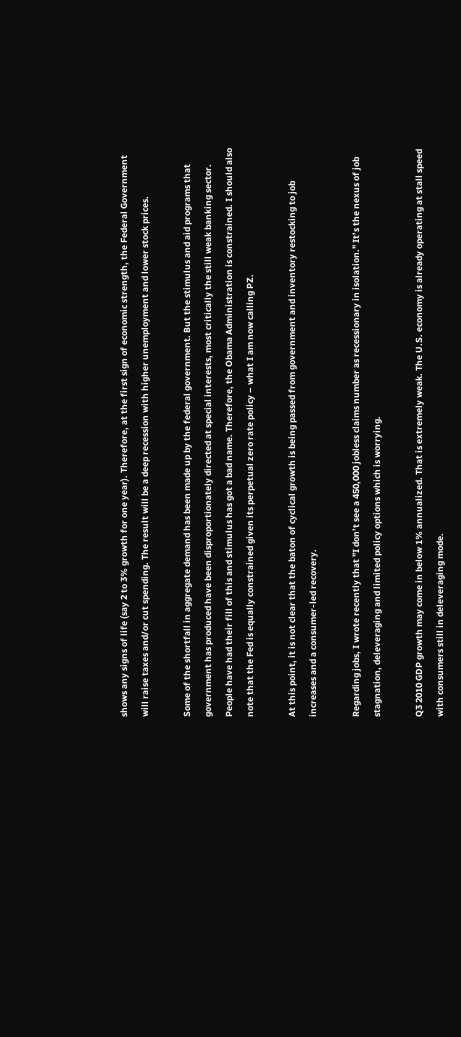shows any signs of life (say 2 to 3% growth for one year). Therefore, at the first sign of economic strength, the Federal Government will raise taxes and/or cut spending. The result will be a deep recession with higher unemployment and lower stock prices.

Some of the shortfall in aggregate demand has been made up by the federal government. But the stimulus and aid programs that government has produced have been disproportionately directed at special interests, most critically the still weak banking sector. People have had their fill of this and stimulus has got a bad name. Therefore, the Obama Administration is constrained. I should also note that the Fed is equally constrained given its perpetual zero rate policy – what I am now calling PZ.

At this point, it is not clear that the baton of cyclical growth is being passed from government and inventory restocking to job increases and a consumer-led recovery.

Regarding jobs, I wrote recently that "I don’t see a 450,000 jobless claims number as recessionary in isolation." It’s the nexus of job stagnation, deleveraging and limited policy options which is worrying.

Q3 2010 GDP growth may come in below 1% annualized. That is extremely weak. The U.S. economy is already operating at stall speed with consumers still in deleveraging mode.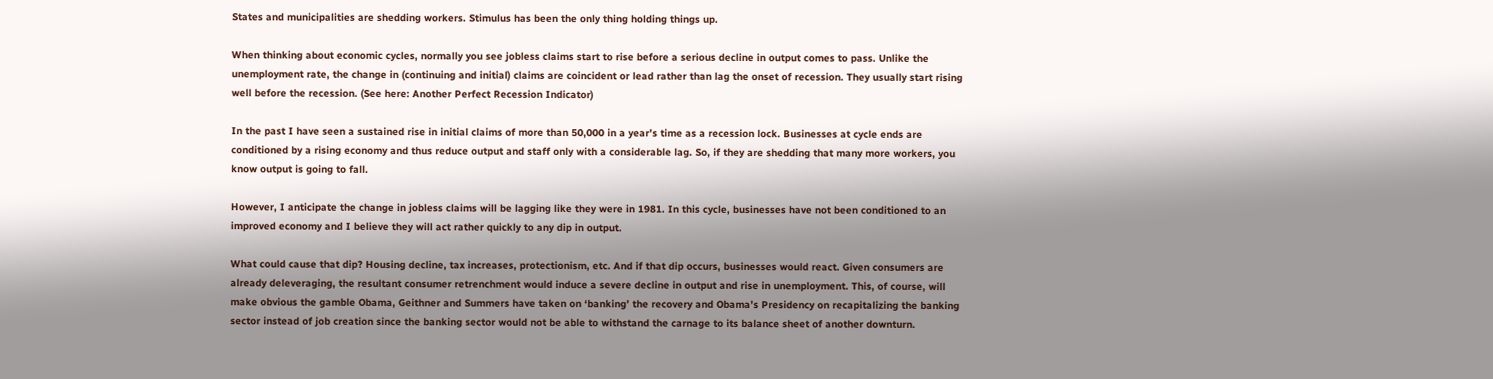States and municipalities are shedding workers. Stimulus has been the only thing holding things up.

When thinking about economic cycles, normally you see jobless claims start to rise before a serious decline in output comes to pass. Unlike the unemployment rate, the change in (continuing and initial) claims are coincident or lead rather than lag the onset of recession. They usually start rising well before the recession. (See here: Another Perfect Recession Indicator)

In the past I have seen a sustained rise in initial claims of more than 50,000 in a year’s time as a recession lock. Businesses at cycle ends are conditioned by a rising economy and thus reduce output and staff only with a considerable lag. So, if they are shedding that many more workers, you know output is going to fall.

However, I anticipate the change in jobless claims will be lagging like they were in 1981. In this cycle, businesses have not been conditioned to an improved economy and I believe they will act rather quickly to any dip in output.

What could cause that dip? Housing decline, tax increases, protectionism, etc. And if that dip occurs, businesses would react. Given consumers are already deleveraging, the resultant consumer retrenchment would induce a severe decline in output and rise in unemployment. This, of course, will make obvious the gamble Obama, Geithner and Summers have taken on ‘banking’ the recovery and Obama’s Presidency on recapitalizing the banking sector instead of job creation since the banking sector would not be able to withstand the carnage to its balance sheet of another downturn.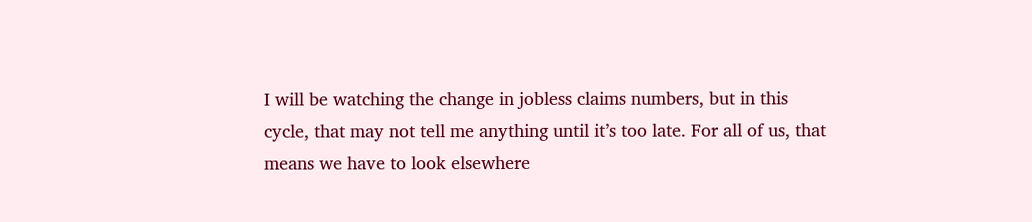I will be watching the change in jobless claims numbers, but in this cycle, that may not tell me anything until it’s too late. For all of us, that means we have to look elsewhere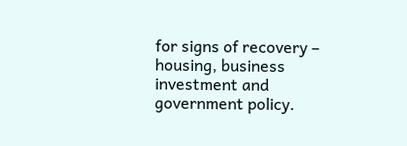for signs of recovery – housing, business investment and government policy.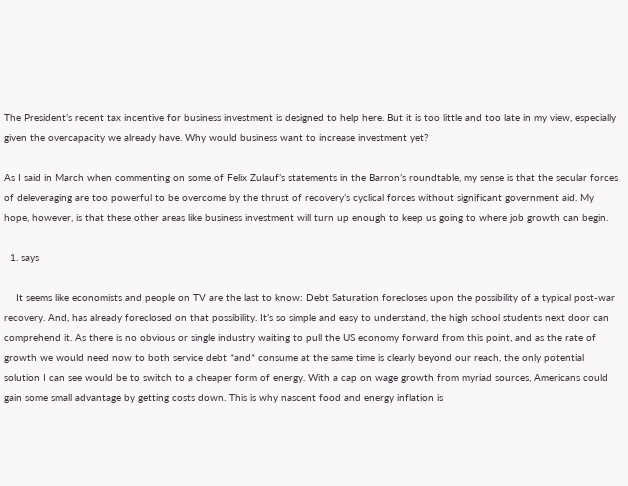The President’s recent tax incentive for business investment is designed to help here. But it is too little and too late in my view, especially given the overcapacity we already have. Why would business want to increase investment yet?

As I said in March when commenting on some of Felix Zulauf’s statements in the Barron’s roundtable, my sense is that the secular forces of deleveraging are too powerful to be overcome by the thrust of recovery’s cyclical forces without significant government aid. My hope, however, is that these other areas like business investment will turn up enough to keep us going to where job growth can begin.

  1. says

    It seems like economists and people on TV are the last to know: Debt Saturation forecloses upon the possibility of a typical post-war recovery. And, has already foreclosed on that possibility. It’s so simple and easy to understand, the high school students next door can comprehend it. As there is no obvious or single industry waiting to pull the US economy forward from this point, and as the rate of growth we would need now to both service debt *and* consume at the same time is clearly beyond our reach, the only potential solution I can see would be to switch to a cheaper form of energy. With a cap on wage growth from myriad sources, Americans could gain some small advantage by getting costs down. This is why nascent food and energy inflation is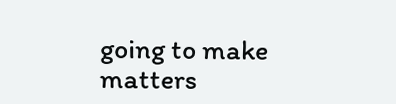going to make matters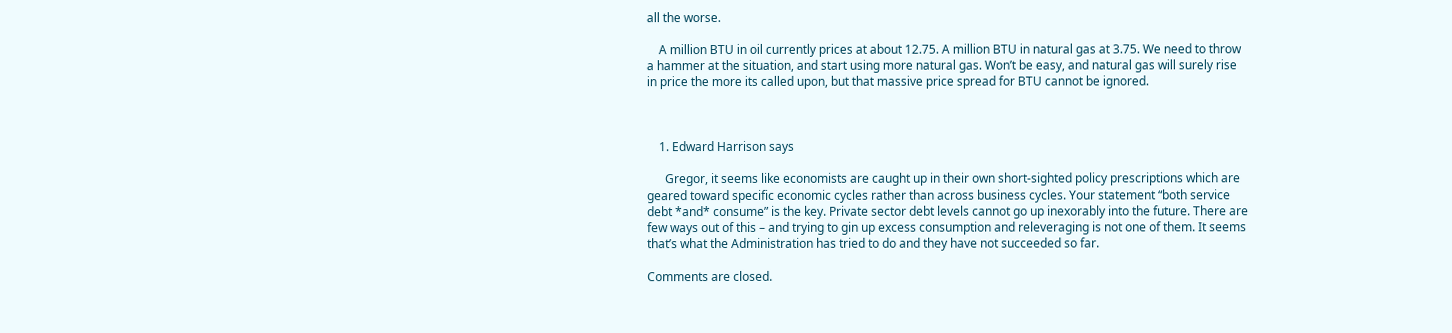all the worse.

    A million BTU in oil currently prices at about 12.75. A million BTU in natural gas at 3.75. We need to throw a hammer at the situation, and start using more natural gas. Won’t be easy, and natural gas will surely rise in price the more its called upon, but that massive price spread for BTU cannot be ignored.



    1. Edward Harrison says

      Gregor, it seems like economists are caught up in their own short-sighted policy prescriptions which are geared toward specific economic cycles rather than across business cycles. Your statement “both service debt *and* consume” is the key. Private sector debt levels cannot go up inexorably into the future. There are few ways out of this – and trying to gin up excess consumption and releveraging is not one of them. It seems that’s what the Administration has tried to do and they have not succeeded so far.

Comments are closed.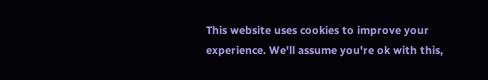This website uses cookies to improve your experience. We'll assume you're ok with this,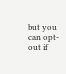but you can opt-out if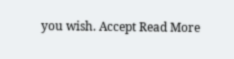you wish. Accept Read More